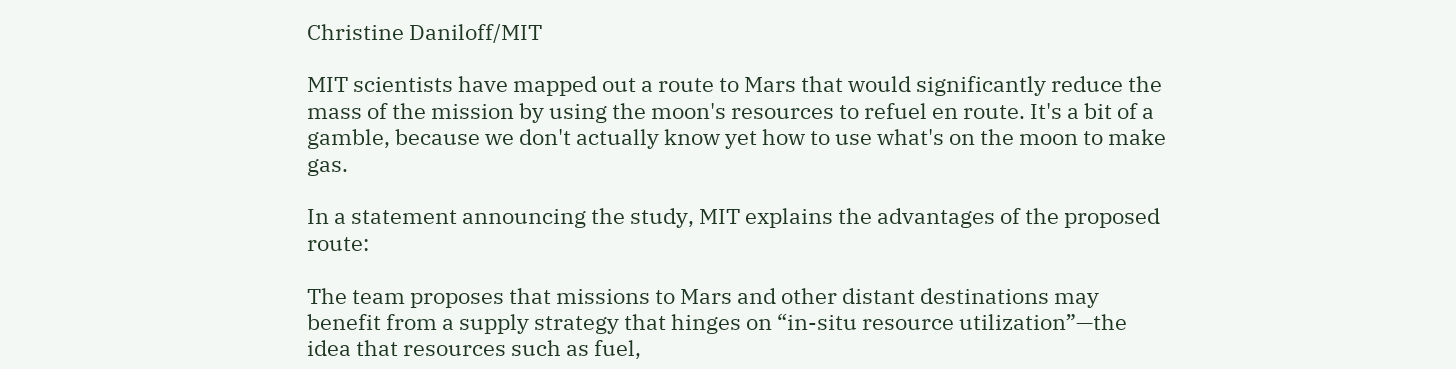Christine Daniloff/MIT

MIT scientists have mapped out a route to Mars that would significantly reduce the mass of the mission by using the moon's resources to refuel en route. It's a bit of a gamble, because we don't actually know yet how to use what's on the moon to make gas.

In a statement announcing the study, MIT explains the advantages of the proposed route:

The team proposes that missions to Mars and other distant destinations may benefit from a supply strategy that hinges on “in-situ resource utilization”—the idea that resources such as fuel,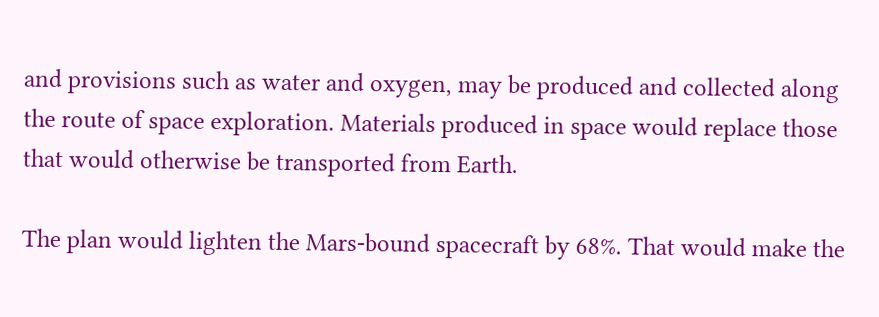and provisions such as water and oxygen, may be produced and collected along the route of space exploration. Materials produced in space would replace those that would otherwise be transported from Earth.

The plan would lighten the Mars-bound spacecraft by 68%. That would make the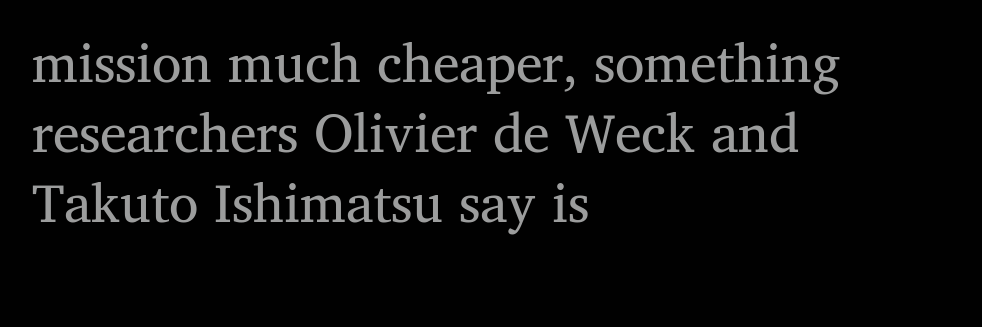mission much cheaper, something researchers Olivier de Weck and Takuto Ishimatsu say is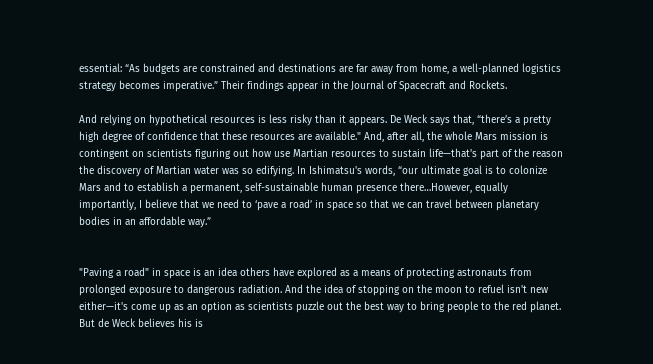essential: “As budgets are constrained and destinations are far away from home, a well-planned logistics strategy becomes imperative.” Their findings appear in the Journal of Spacecraft and Rockets.

And relying on hypothetical resources is less risky than it appears. De Weck says that, “there’s a pretty high degree of confidence that these resources are available." And, after all, the whole Mars mission is contingent on scientists figuring out how use Martian resources to sustain life—that's part of the reason the discovery of Martian water was so edifying. In Ishimatsu's words, “our ultimate goal is to colonize Mars and to establish a permanent, self-sustainable human presence there…However, equally importantly, I believe that we need to ‘pave a road’ in space so that we can travel between planetary bodies in an affordable way.”


"Paving a road" in space is an idea others have explored as a means of protecting astronauts from prolonged exposure to dangerous radiation. And the idea of stopping on the moon to refuel isn't new either—it's come up as an option as scientists puzzle out the best way to bring people to the red planet. But de Weck believes his is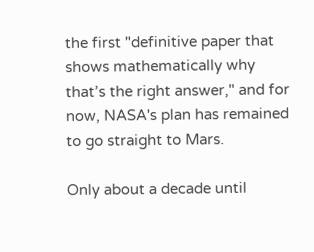the first "definitive paper that shows mathematically why that’s the right answer," and for now, NASA's plan has remained to go straight to Mars.

Only about a decade until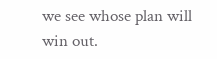we see whose plan will win out.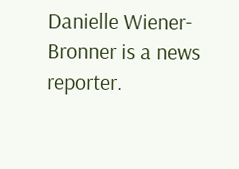Danielle Wiener-Bronner is a news reporter.